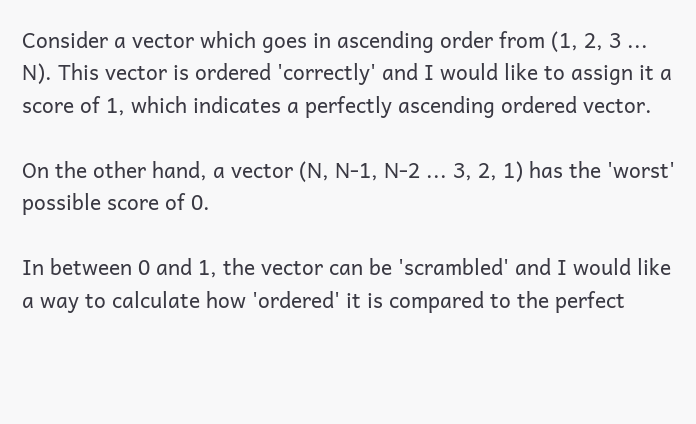Consider a vector which goes in ascending order from (1, 2, 3 ... N). This vector is ordered 'correctly' and I would like to assign it a score of 1, which indicates a perfectly ascending ordered vector.

On the other hand, a vector (N, N-1, N-2 ... 3, 2, 1) has the 'worst' possible score of 0.

In between 0 and 1, the vector can be 'scrambled' and I would like a way to calculate how 'ordered' it is compared to the perfect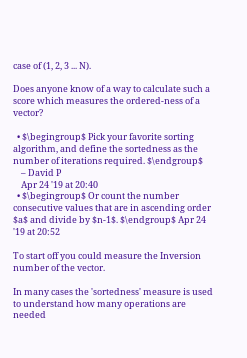case of (1, 2, 3 ... N).

Does anyone know of a way to calculate such a score which measures the ordered-ness of a vector?

  • $\begingroup$ Pick your favorite sorting algorithm, and define the sortedness as the number of iterations required. $\endgroup$
    – David P
    Apr 24 '19 at 20:40
  • $\begingroup$ Or count the number consecutive values that are in ascending order $a$ and divide by $n-1$. $\endgroup$ Apr 24 '19 at 20:52

To start off you could measure the Inversion number of the vector.

In many cases the 'sortedness' measure is used to understand how many operations are needed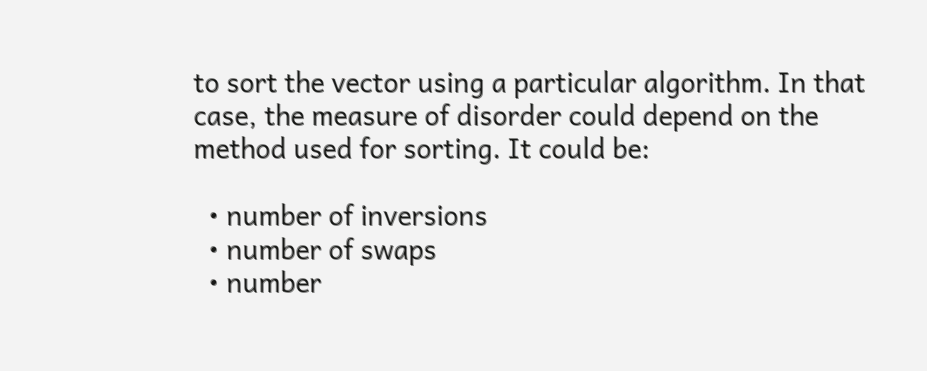to sort the vector using a particular algorithm. In that case, the measure of disorder could depend on the method used for sorting. It could be:

  • number of inversions
  • number of swaps
  • number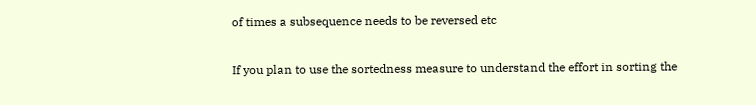of times a subsequence needs to be reversed etc

If you plan to use the sortedness measure to understand the effort in sorting the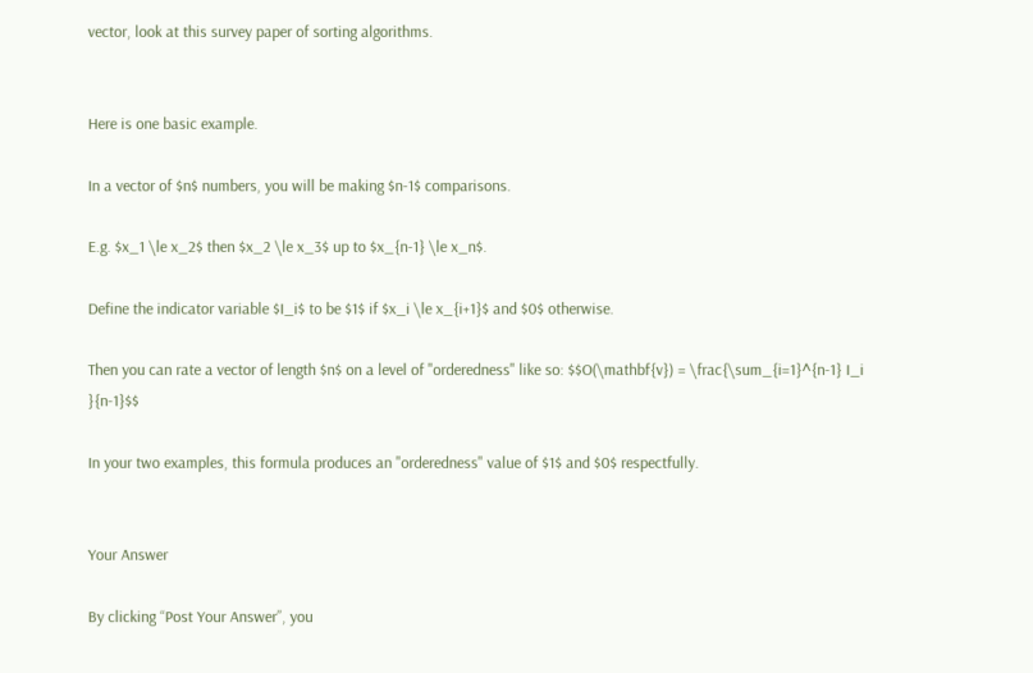vector, look at this survey paper of sorting algorithms.


Here is one basic example.

In a vector of $n$ numbers, you will be making $n-1$ comparisons.

E.g. $x_1 \le x_2$ then $x_2 \le x_3$ up to $x_{n-1} \le x_n$.

Define the indicator variable $I_i$ to be $1$ if $x_i \le x_{i+1}$ and $0$ otherwise.

Then you can rate a vector of length $n$ on a level of "orderedness" like so: $$O(\mathbf{v}) = \frac{\sum_{i=1}^{n-1} I_i }{n-1}$$

In your two examples, this formula produces an "orderedness" value of $1$ and $0$ respectfully.


Your Answer

By clicking “Post Your Answer”, you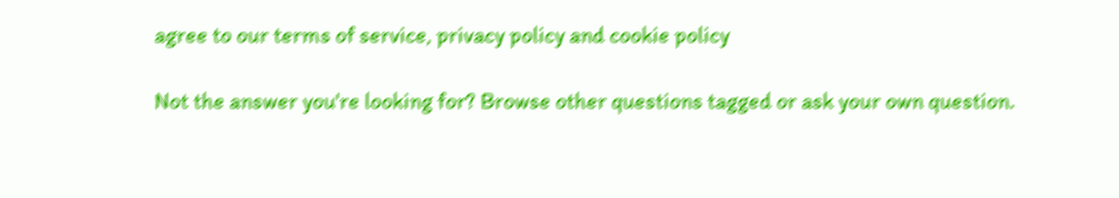agree to our terms of service, privacy policy and cookie policy

Not the answer you're looking for? Browse other questions tagged or ask your own question.